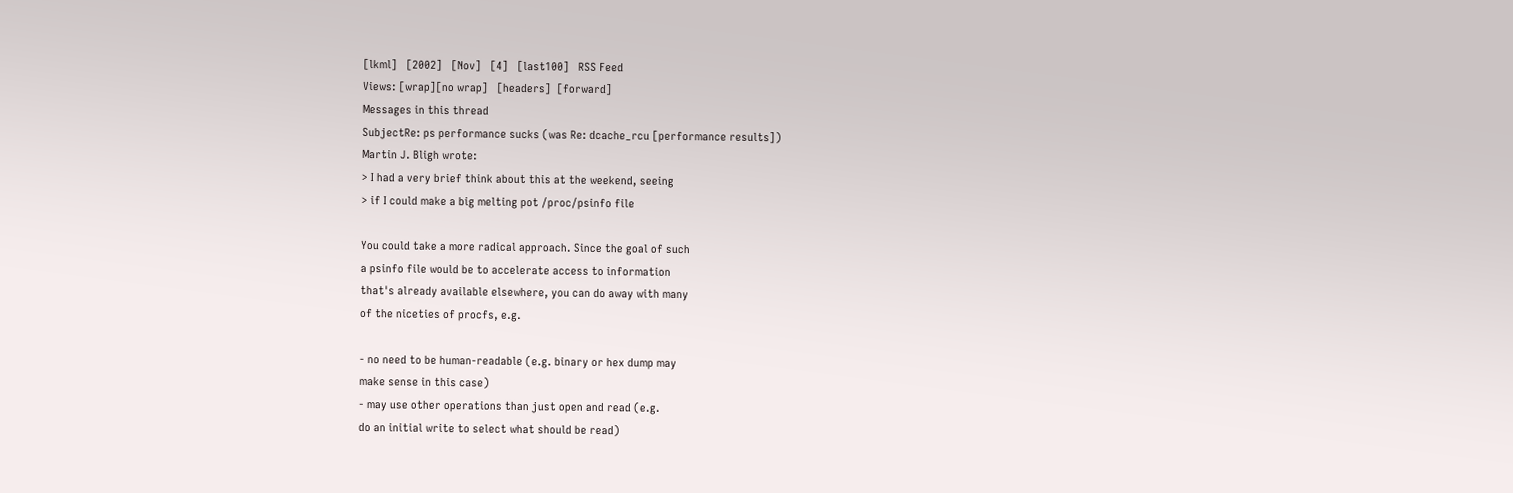[lkml]   [2002]   [Nov]   [4]   [last100]   RSS Feed
Views: [wrap][no wrap]   [headers]  [forward]
Messages in this thread
SubjectRe: ps performance sucks (was Re: dcache_rcu [performance results])
Martin J. Bligh wrote:
> I had a very brief think about this at the weekend, seeing
> if I could make a big melting pot /proc/psinfo file

You could take a more radical approach. Since the goal of such
a psinfo file would be to accelerate access to information
that's already available elsewhere, you can do away with many
of the niceties of procfs, e.g.

- no need to be human-readable (e.g. binary or hex dump may
make sense in this case)
- may use other operations than just open and read (e.g.
do an initial write to select what should be read)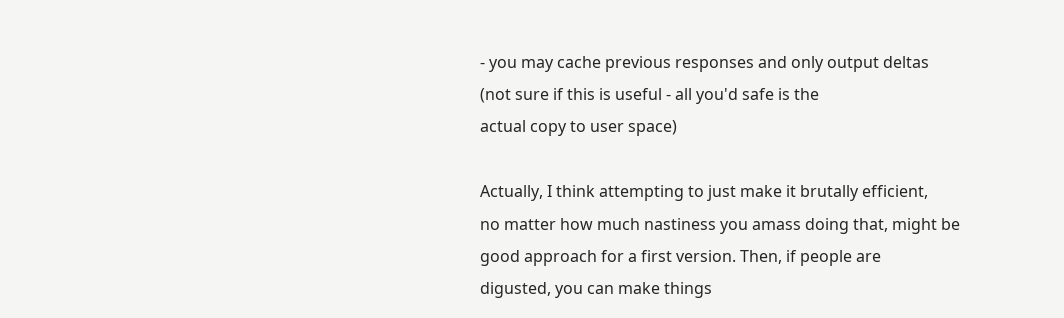- you may cache previous responses and only output deltas
(not sure if this is useful - all you'd safe is the
actual copy to user space)

Actually, I think attempting to just make it brutally efficient,
no matter how much nastiness you amass doing that, might be
good approach for a first version. Then, if people are
digusted, you can make things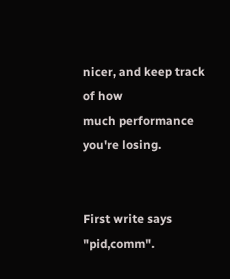nicer, and keep track of how
much performance you're losing.


First write says "pid,comm".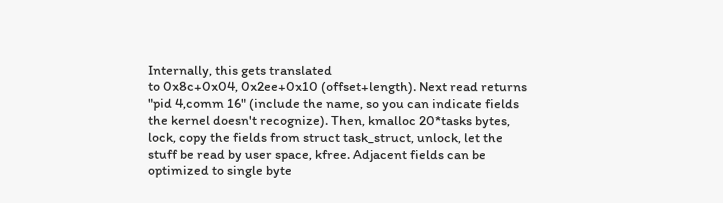Internally, this gets translated
to 0x8c+0x04, 0x2ee+0x10 (offset+length). Next read returns
"pid 4,comm 16" (include the name, so you can indicate fields
the kernel doesn't recognize). Then, kmalloc 20*tasks bytes,
lock, copy the fields from struct task_struct, unlock, let the
stuff be read by user space, kfree. Adjacent fields can be
optimized to single byte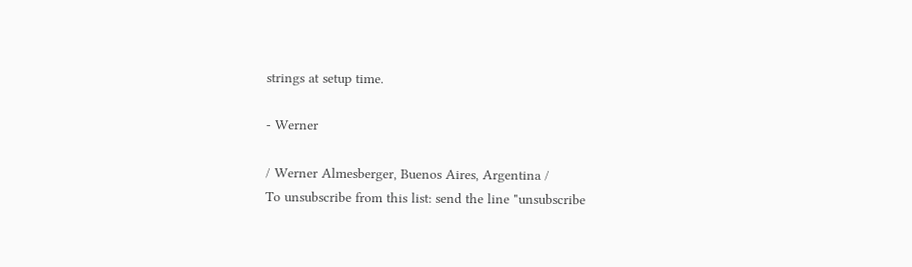strings at setup time.

- Werner

/ Werner Almesberger, Buenos Aires, Argentina /
To unsubscribe from this list: send the line "unsubscribe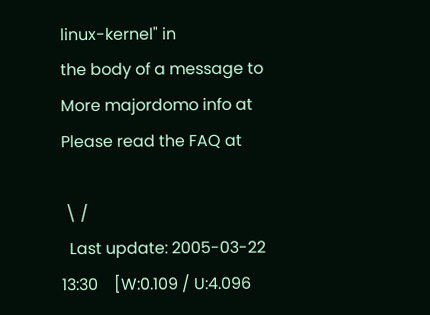linux-kernel" in
the body of a message to
More majordomo info at
Please read the FAQ at

 \ /
  Last update: 2005-03-22 13:30    [W:0.109 / U:4.096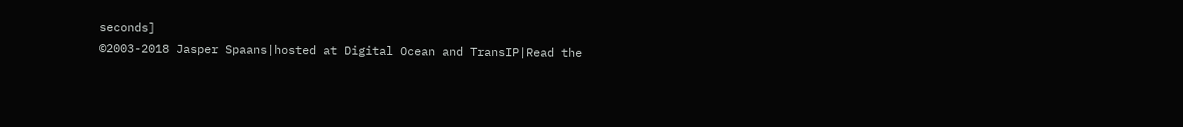seconds]
©2003-2018 Jasper Spaans|hosted at Digital Ocean and TransIP|Read the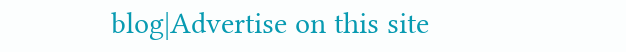blog|Advertise on this site